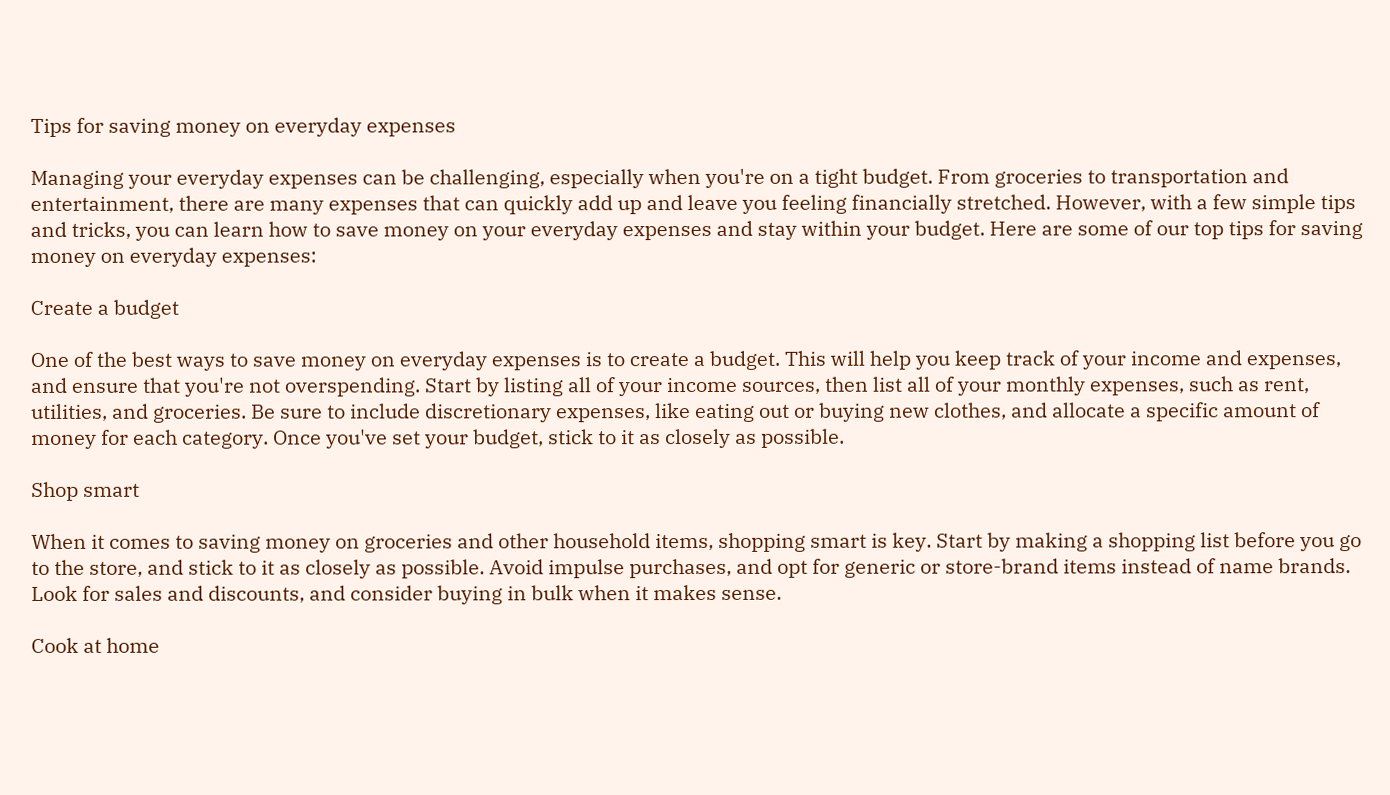Tips for saving money on everyday expenses

Managing your everyday expenses can be challenging, especially when you're on a tight budget. From groceries to transportation and entertainment, there are many expenses that can quickly add up and leave you feeling financially stretched. However, with a few simple tips and tricks, you can learn how to save money on your everyday expenses and stay within your budget. Here are some of our top tips for saving money on everyday expenses:

Create a budget

One of the best ways to save money on everyday expenses is to create a budget. This will help you keep track of your income and expenses, and ensure that you're not overspending. Start by listing all of your income sources, then list all of your monthly expenses, such as rent, utilities, and groceries. Be sure to include discretionary expenses, like eating out or buying new clothes, and allocate a specific amount of money for each category. Once you've set your budget, stick to it as closely as possible.

Shop smart

When it comes to saving money on groceries and other household items, shopping smart is key. Start by making a shopping list before you go to the store, and stick to it as closely as possible. Avoid impulse purchases, and opt for generic or store-brand items instead of name brands. Look for sales and discounts, and consider buying in bulk when it makes sense.

Cook at home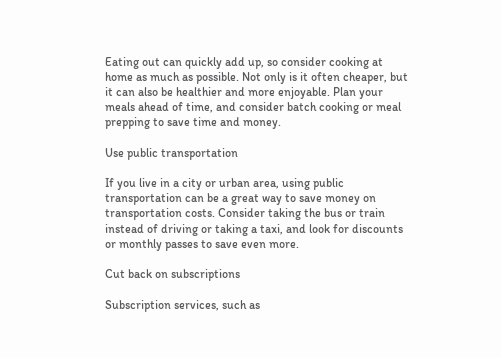Eating out can quickly add up, so consider cooking at home as much as possible. Not only is it often cheaper, but it can also be healthier and more enjoyable. Plan your meals ahead of time, and consider batch cooking or meal prepping to save time and money.

Use public transportation

If you live in a city or urban area, using public transportation can be a great way to save money on transportation costs. Consider taking the bus or train instead of driving or taking a taxi, and look for discounts or monthly passes to save even more.

Cut back on subscriptions

Subscription services, such as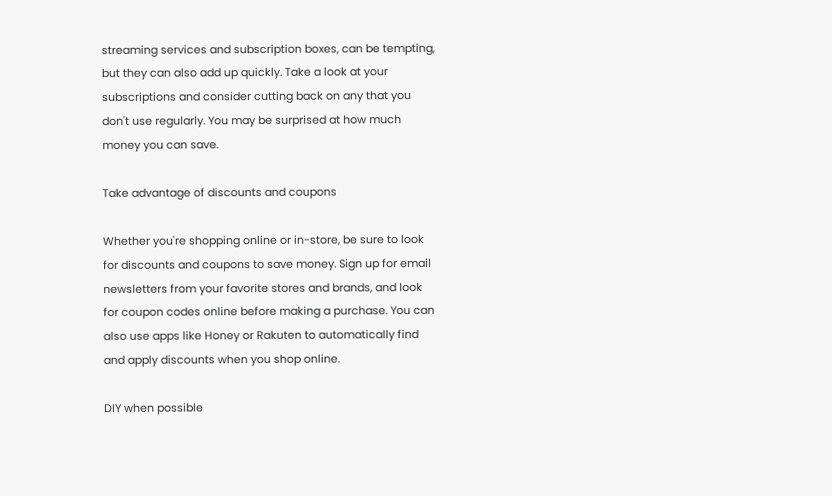streaming services and subscription boxes, can be tempting, but they can also add up quickly. Take a look at your subscriptions and consider cutting back on any that you don't use regularly. You may be surprised at how much money you can save.

Take advantage of discounts and coupons

Whether you're shopping online or in-store, be sure to look for discounts and coupons to save money. Sign up for email newsletters from your favorite stores and brands, and look for coupon codes online before making a purchase. You can also use apps like Honey or Rakuten to automatically find and apply discounts when you shop online.

DIY when possible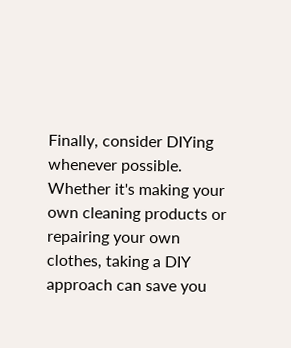Finally, consider DIYing whenever possible. Whether it's making your own cleaning products or repairing your own clothes, taking a DIY approach can save you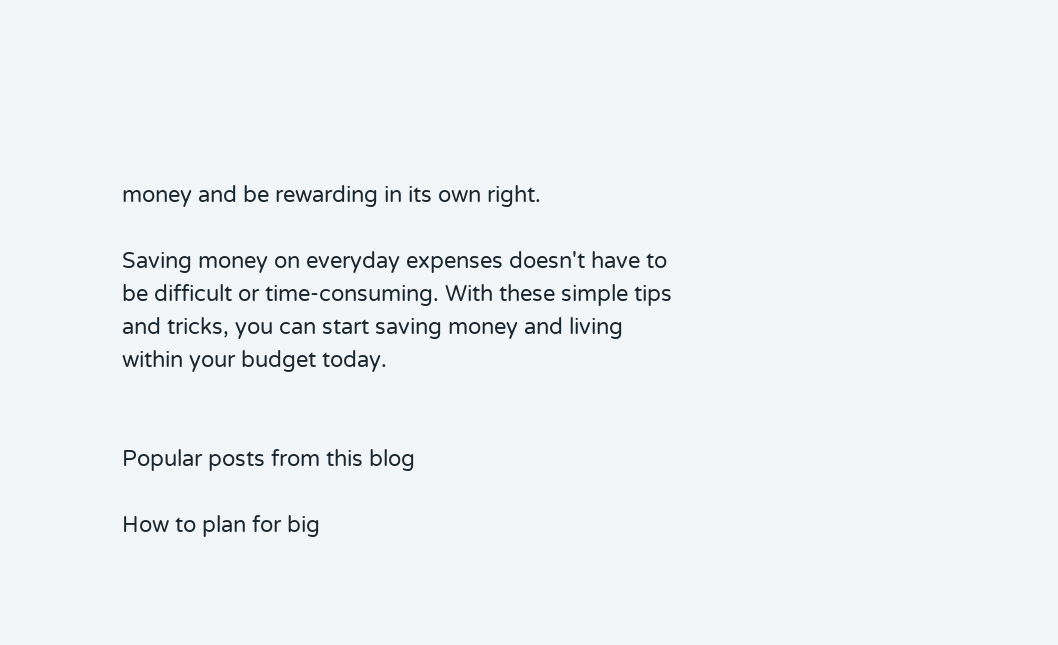money and be rewarding in its own right.

Saving money on everyday expenses doesn't have to be difficult or time-consuming. With these simple tips and tricks, you can start saving money and living within your budget today.


Popular posts from this blog

How to plan for big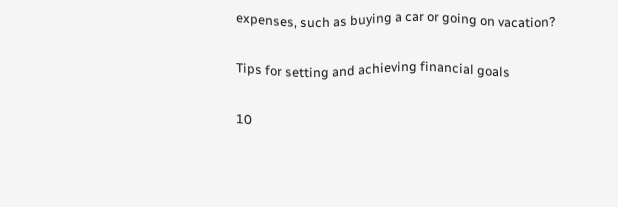expenses, such as buying a car or going on vacation?

Tips for setting and achieving financial goals

10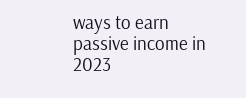ways to earn passive income in 2023